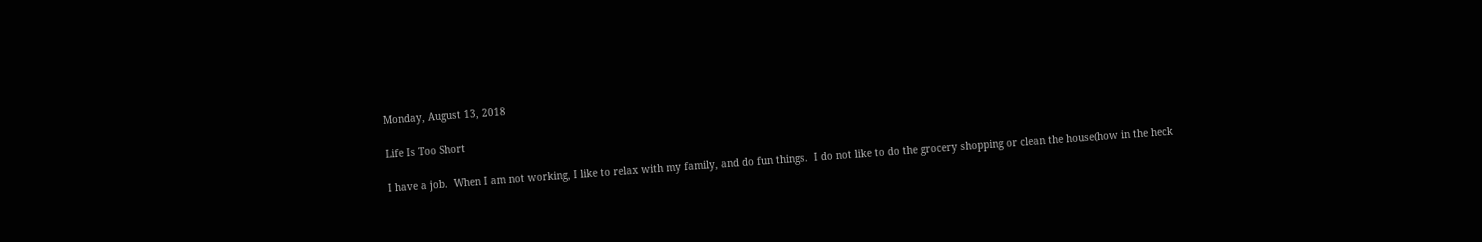Monday, August 13, 2018

Life Is Too Short

I have a job.  When I am not working, I like to relax with my family, and do fun things.  I do not like to do the grocery shopping or clean the house(how in the heck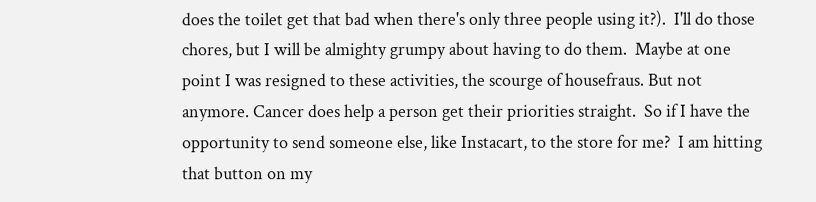does the toilet get that bad when there's only three people using it?).  I'll do those chores, but I will be almighty grumpy about having to do them.  Maybe at one point I was resigned to these activities, the scourge of housefraus. But not anymore. Cancer does help a person get their priorities straight.  So if I have the opportunity to send someone else, like Instacart, to the store for me?  I am hitting that button on my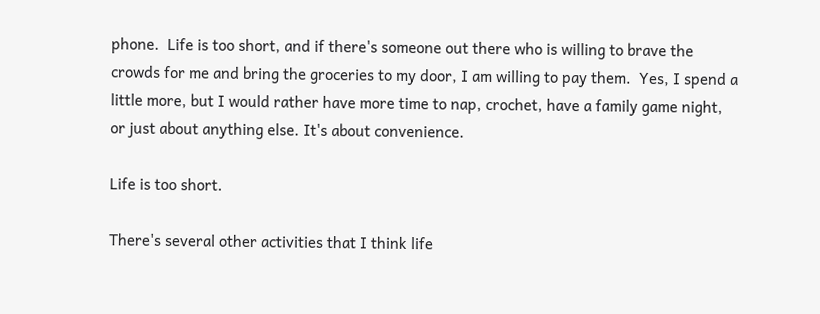phone.  Life is too short, and if there's someone out there who is willing to brave the crowds for me and bring the groceries to my door, I am willing to pay them.  Yes, I spend a little more, but I would rather have more time to nap, crochet, have a family game night, or just about anything else. It's about convenience.

Life is too short.

There's several other activities that I think life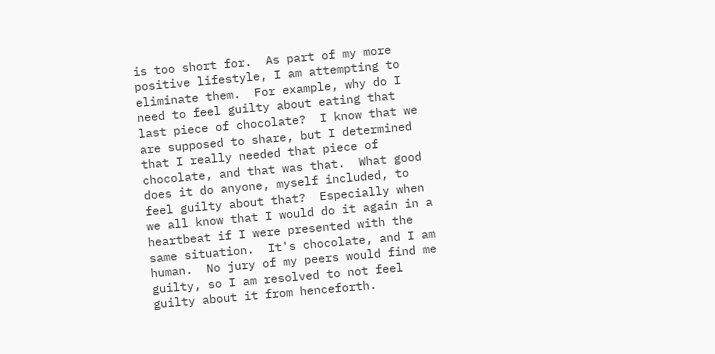is too short for.  As part of my more positive lifestyle, I am attempting to eliminate them.  For example, why do I need to feel guilty about eating that last piece of chocolate?  I know that we are supposed to share, but I determined that I really needed that piece of chocolate, and that was that.  What good does it do anyone, myself included, to feel guilty about that?  Especially when we all know that I would do it again in a heartbeat if I were presented with the same situation.  It's chocolate, and I am human.  No jury of my peers would find me guilty, so I am resolved to not feel guilty about it from henceforth.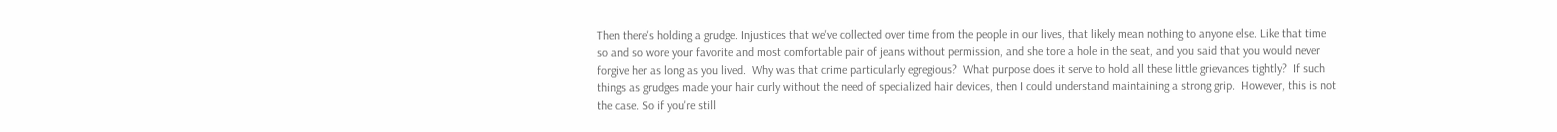Then there's holding a grudge. Injustices that we've collected over time from the people in our lives, that likely mean nothing to anyone else. Like that time so and so wore your favorite and most comfortable pair of jeans without permission, and she tore a hole in the seat, and you said that you would never forgive her as long as you lived.  Why was that crime particularly egregious?  What purpose does it serve to hold all these little grievances tightly?  If such things as grudges made your hair curly without the need of specialized hair devices, then I could understand maintaining a strong grip.  However, this is not the case. So if you're still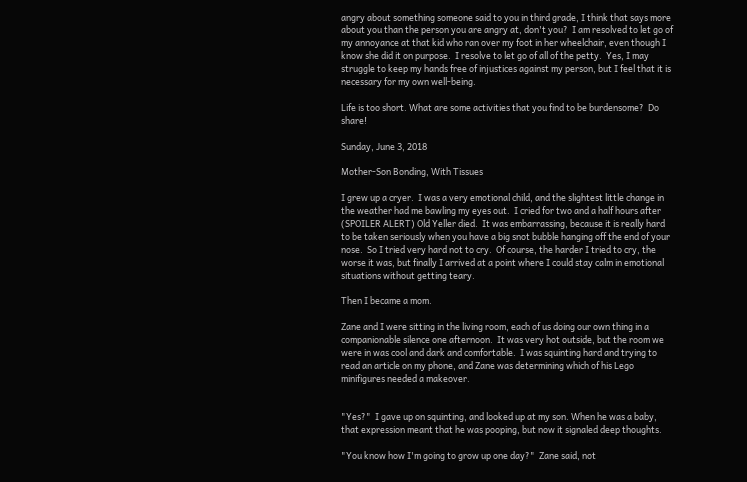angry about something someone said to you in third grade, I think that says more about you than the person you are angry at, don't you?  I am resolved to let go of my annoyance at that kid who ran over my foot in her wheelchair, even though I know she did it on purpose.  I resolve to let go of all of the petty.  Yes, I may struggle to keep my hands free of injustices against my person, but I feel that it is necessary for my own well-being.

Life is too short. What are some activities that you find to be burdensome?  Do share!

Sunday, June 3, 2018

Mother-Son Bonding, With Tissues

I grew up a cryer.  I was a very emotional child, and the slightest little change in the weather had me bawling my eyes out.  I cried for two and a half hours after (SPOILER ALERT) Old Yeller died.  It was embarrassing, because it is really hard to be taken seriously when you have a big snot bubble hanging off the end of your nose.  So I tried very hard not to cry.  Of course, the harder I tried to cry, the worse it was, but finally I arrived at a point where I could stay calm in emotional situations without getting teary.

Then I became a mom.

Zane and I were sitting in the living room, each of us doing our own thing in a companionable silence one afternoon.  It was very hot outside, but the room we were in was cool and dark and comfortable.  I was squinting hard and trying to read an article on my phone, and Zane was determining which of his Lego minifigures needed a makeover.


"Yes?"  I gave up on squinting, and looked up at my son. When he was a baby, that expression meant that he was pooping, but now it signaled deep thoughts.

"You know how I'm going to grow up one day?"  Zane said, not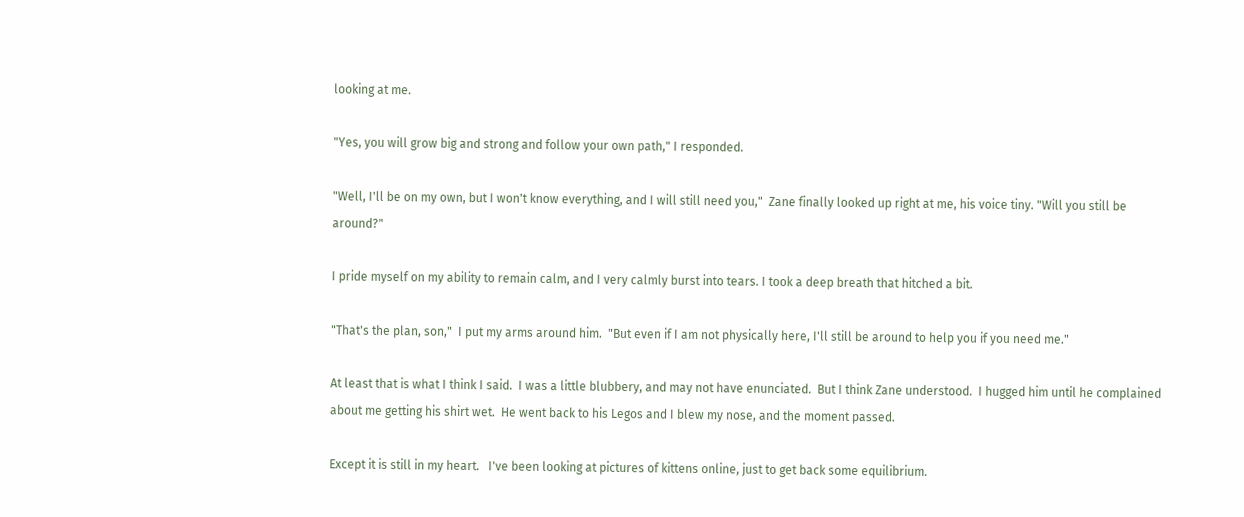looking at me.

"Yes, you will grow big and strong and follow your own path," I responded.

"Well, I'll be on my own, but I won't know everything, and I will still need you,"  Zane finally looked up right at me, his voice tiny. "Will you still be around?"

I pride myself on my ability to remain calm, and I very calmly burst into tears. I took a deep breath that hitched a bit.

"That's the plan, son,"  I put my arms around him.  "But even if I am not physically here, I'll still be around to help you if you need me."

At least that is what I think I said.  I was a little blubbery, and may not have enunciated.  But I think Zane understood.  I hugged him until he complained about me getting his shirt wet.  He went back to his Legos and I blew my nose, and the moment passed.

Except it is still in my heart.   I've been looking at pictures of kittens online, just to get back some equilibrium.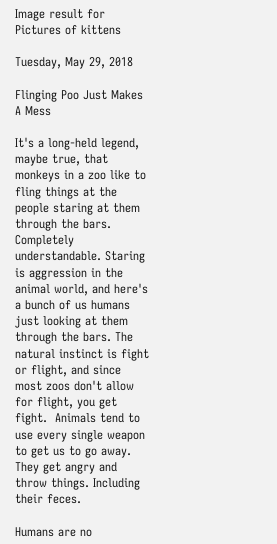Image result for Pictures of kittens

Tuesday, May 29, 2018

Flinging Poo Just Makes A Mess

It's a long-held legend, maybe true, that monkeys in a zoo like to fling things at the people staring at them through the bars.  Completely understandable. Staring is aggression in the animal world, and here's a bunch of us humans just looking at them through the bars. The natural instinct is fight or flight, and since most zoos don't allow for flight, you get fight.  Animals tend to use every single weapon to get us to go away.  They get angry and throw things. Including their feces.

Humans are no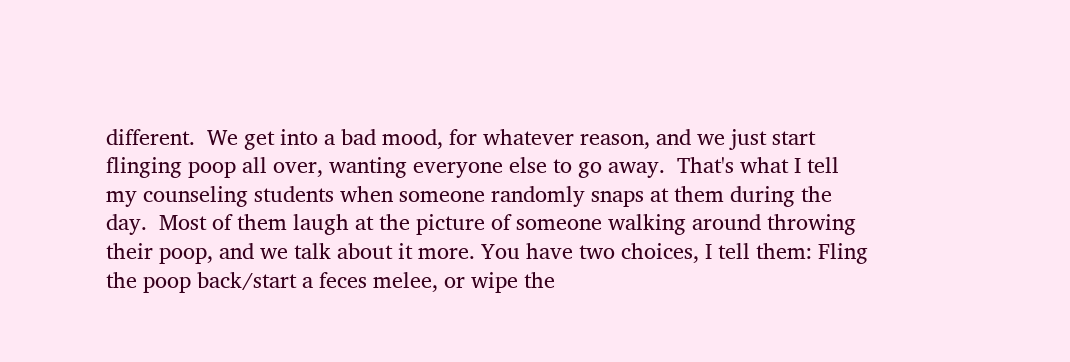different.  We get into a bad mood, for whatever reason, and we just start flinging poop all over, wanting everyone else to go away.  That's what I tell my counseling students when someone randomly snaps at them during the day.  Most of them laugh at the picture of someone walking around throwing their poop, and we talk about it more. You have two choices, I tell them: Fling the poop back/start a feces melee, or wipe the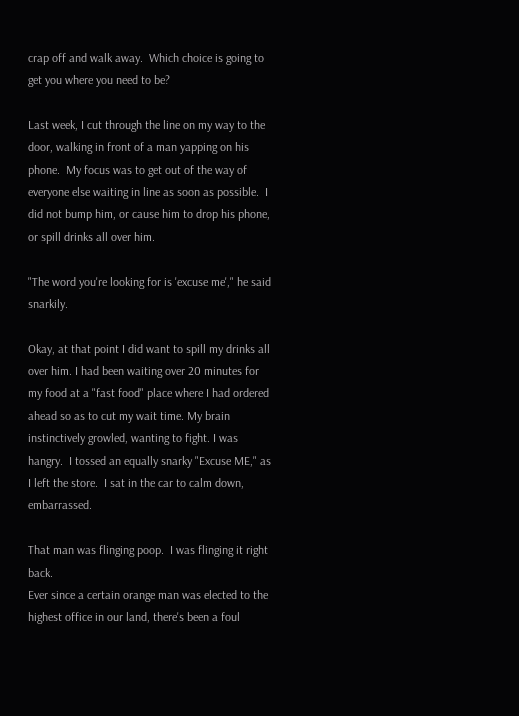crap off and walk away.  Which choice is going to get you where you need to be?

Last week, I cut through the line on my way to the door, walking in front of a man yapping on his phone.  My focus was to get out of the way of everyone else waiting in line as soon as possible.  I did not bump him, or cause him to drop his phone, or spill drinks all over him.

"The word you're looking for is 'excuse me'," he said snarkily.

Okay, at that point I did want to spill my drinks all over him. I had been waiting over 20 minutes for my food at a "fast food" place where I had ordered ahead so as to cut my wait time. My brain instinctively growled, wanting to fight. I was hangry.  I tossed an equally snarky "Excuse ME," as I left the store.  I sat in the car to calm down, embarrassed.

That man was flinging poop.  I was flinging it right back.
Ever since a certain orange man was elected to the highest office in our land, there's been a foul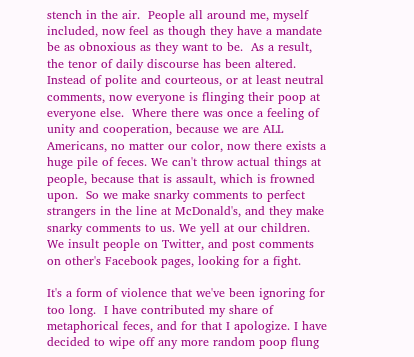stench in the air.  People all around me, myself included, now feel as though they have a mandate be as obnoxious as they want to be.  As a result, the tenor of daily discourse has been altered. Instead of polite and courteous, or at least neutral comments, now everyone is flinging their poop at everyone else.  Where there was once a feeling of unity and cooperation, because we are ALL Americans, no matter our color, now there exists a huge pile of feces. We can't throw actual things at people, because that is assault, which is frowned upon.  So we make snarky comments to perfect strangers in the line at McDonald's, and they make snarky comments to us. We yell at our children.  We insult people on Twitter, and post comments on other's Facebook pages, looking for a fight.

It's a form of violence that we've been ignoring for too long.  I have contributed my share of metaphorical feces, and for that I apologize. I have decided to wipe off any more random poop flung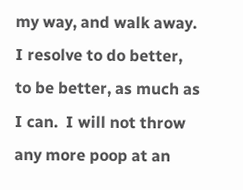my way, and walk away.  I resolve to do better, to be better, as much as I can.  I will not throw any more poop at an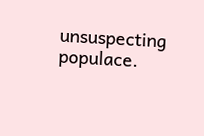unsuspecting populace.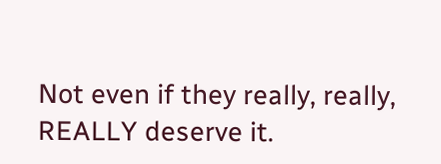Not even if they really, really, REALLY deserve it.